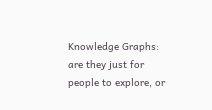Knowledge Graphs: are they just for people to explore, or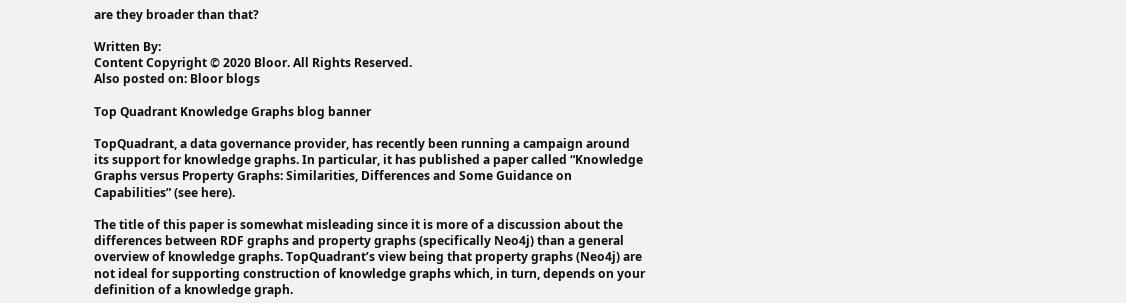are they broader than that?

Written By:
Content Copyright © 2020 Bloor. All Rights Reserved.
Also posted on: Bloor blogs

Top Quadrant Knowledge Graphs blog banner

TopQuadrant, a data governance provider, has recently been running a campaign around its support for knowledge graphs. In particular, it has published a paper called “Knowledge Graphs versus Property Graphs: Similarities, Differences and Some Guidance on Capabilities” (see here).

The title of this paper is somewhat misleading since it is more of a discussion about the differences between RDF graphs and property graphs (specifically Neo4j) than a general overview of knowledge graphs. TopQuadrant’s view being that property graphs (Neo4j) are not ideal for supporting construction of knowledge graphs which, in turn, depends on your definition of a knowledge graph.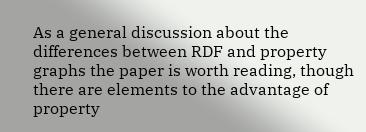As a general discussion about the differences between RDF and property graphs the paper is worth reading, though there are elements to the advantage of property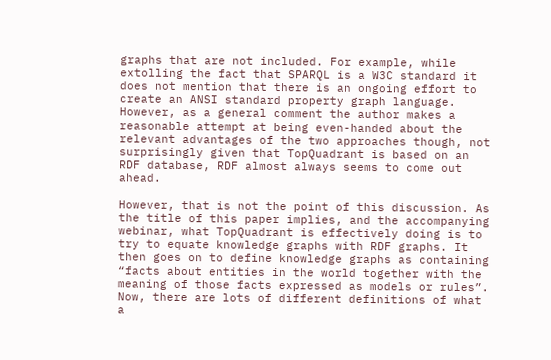graphs that are not included. For example, while extolling the fact that SPARQL is a W3C standard it does not mention that there is an ongoing effort to create an ANSI standard property graph language. However, as a general comment the author makes a reasonable attempt at being even-handed about the relevant advantages of the two approaches though, not surprisingly given that TopQuadrant is based on an RDF database, RDF almost always seems to come out ahead.

However, that is not the point of this discussion. As the title of this paper implies, and the accompanying webinar, what TopQuadrant is effectively doing is to try to equate knowledge graphs with RDF graphs. It then goes on to define knowledge graphs as containing “facts about entities in the world together with the meaning of those facts expressed as models or rules”. Now, there are lots of different definitions of what a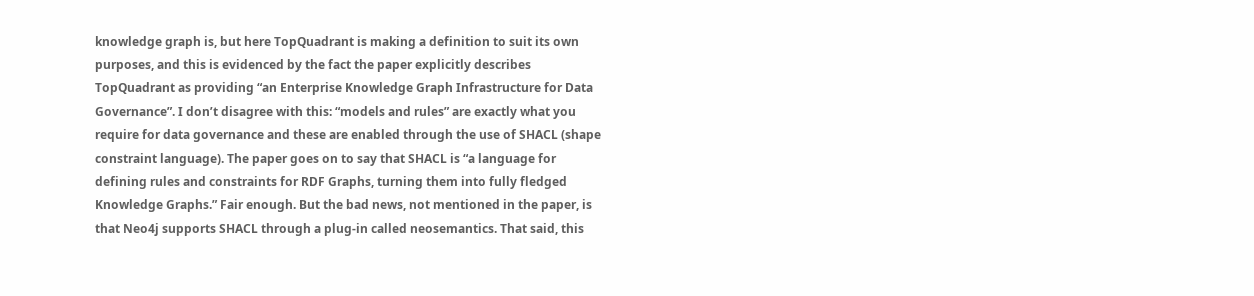knowledge graph is, but here TopQuadrant is making a definition to suit its own purposes, and this is evidenced by the fact the paper explicitly describes TopQuadrant as providing “an Enterprise Knowledge Graph Infrastructure for Data Governance”. I don’t disagree with this: “models and rules” are exactly what you require for data governance and these are enabled through the use of SHACL (shape constraint language). The paper goes on to say that SHACL is “a language for defining rules and constraints for RDF Graphs, turning them into fully fledged Knowledge Graphs.” Fair enough. But the bad news, not mentioned in the paper, is that Neo4j supports SHACL through a plug-in called neosemantics. That said, this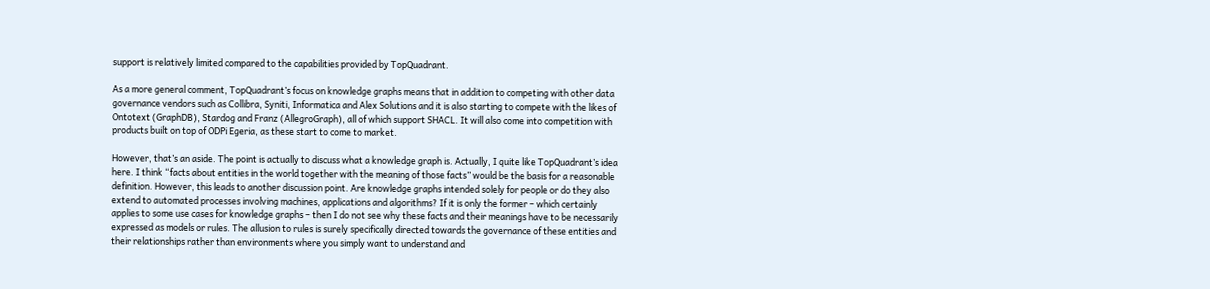support is relatively limited compared to the capabilities provided by TopQuadrant.

As a more general comment, TopQuadrant’s focus on knowledge graphs means that in addition to competing with other data governance vendors such as Collibra, Syniti, Informatica and Alex Solutions and it is also starting to compete with the likes of Ontotext (GraphDB), Stardog and Franz (AllegroGraph), all of which support SHACL. It will also come into competition with products built on top of ODPi Egeria, as these start to come to market.

However, that’s an aside. The point is actually to discuss what a knowledge graph is. Actually, I quite like TopQuadrant’s idea here. I think “facts about entities in the world together with the meaning of those facts” would be the basis for a reasonable definition. However, this leads to another discussion point. Are knowledge graphs intended solely for people or do they also extend to automated processes involving machines, applications and algorithms? If it is only the former – which certainly applies to some use cases for knowledge graphs – then I do not see why these facts and their meanings have to be necessarily expressed as models or rules. The allusion to rules is surely specifically directed towards the governance of these entities and their relationships rather than environments where you simply want to understand and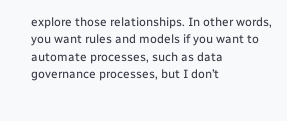explore those relationships. In other words, you want rules and models if you want to automate processes, such as data governance processes, but I don’t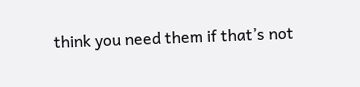think you need them if that’s not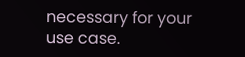necessary for your use case.